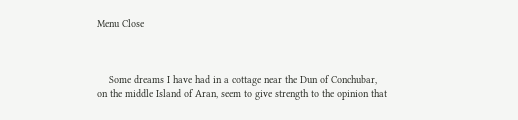Menu Close



    Some dreams I have had in a cottage near the Dun of Conchubar,
on the middle Island of Aran, seem to give strength to the opinion that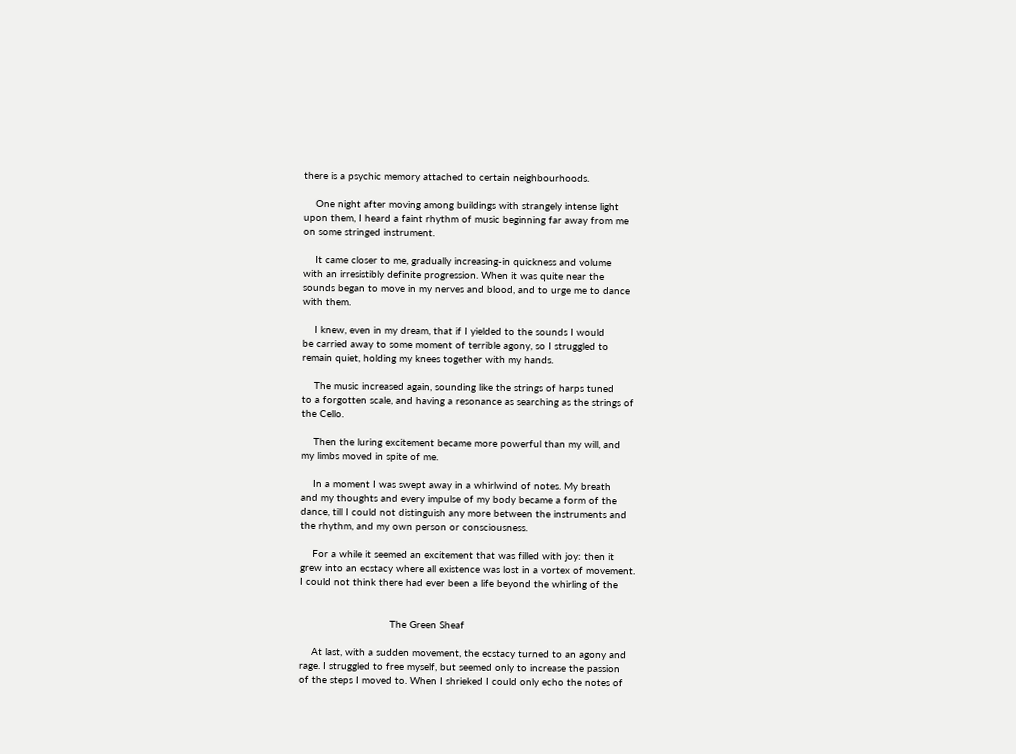there is a psychic memory attached to certain neighbourhoods.

    One night after moving among buildings with strangely intense light
upon them, I heard a faint rhythm of music beginning far away from me
on some stringed instrument.

    It came closer to me, gradually increasing-in quickness and volume
with an irresistibly definite progression. When it was quite near the
sounds began to move in my nerves and blood, and to urge me to dance
with them.

    I knew, even in my dream, that if I yielded to the sounds I would
be carried away to some moment of terrible agony, so I struggled to
remain quiet, holding my knees together with my hands.

    The music increased again, sounding like the strings of harps tuned
to a forgotten scale, and having a resonance as searching as the strings of
the Cello.

    Then the luring excitement became more powerful than my will, and
my limbs moved in spite of me.

    In a moment I was swept away in a whirlwind of notes. My breath
and my thoughts and every impulse of my body became a form of the
dance, till I could not distinguish any more between the instruments and
the rhythm, and my own person or consciousness.

    For a while it seemed an excitement that was filled with joy: then it
grew into an ecstacy where all existence was lost in a vortex of movement.
I could not think there had ever been a life beyond the whirling of the


                              The Green Sheaf

    At last, with a sudden movement, the ecstacy turned to an agony and
rage. I struggled to free myself, but seemed only to increase the passion
of the steps I moved to. When I shrieked I could only echo the notes of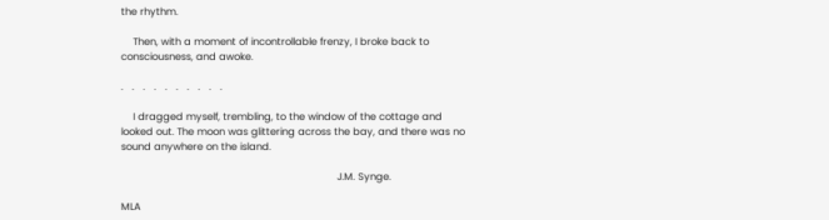the rhythm.

    Then, with a moment of incontrollable frenzy, I broke back to
consciousness, and awoke.

.   .   .   .   .   .   .   .   .   .

    I dragged myself, trembling, to the window of the cottage and
looked out. The moon was glittering across the bay, and there was no
sound anywhere on the island.

                                                                        J.M. Synge.

MLA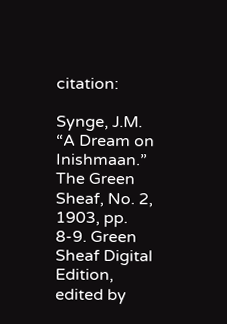citation:

Synge, J.M. “A Dream on Inishmaan.” The Green Sheaf, No. 2, 1903, pp. 8-9. Green Sheaf Digital Edition, edited by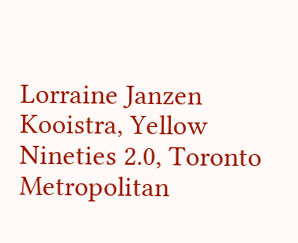Lorraine Janzen Kooistra, Yellow Nineties 2.0, Toronto Metropolitan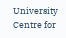University Centre for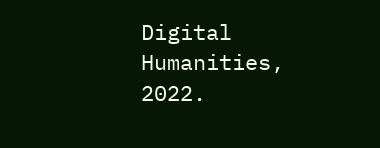Digital Humanities, 2022.